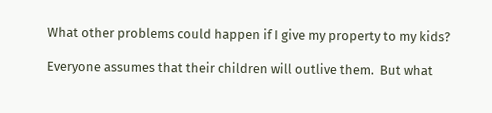What other problems could happen if I give my property to my kids?

Everyone assumes that their children will outlive them.  But what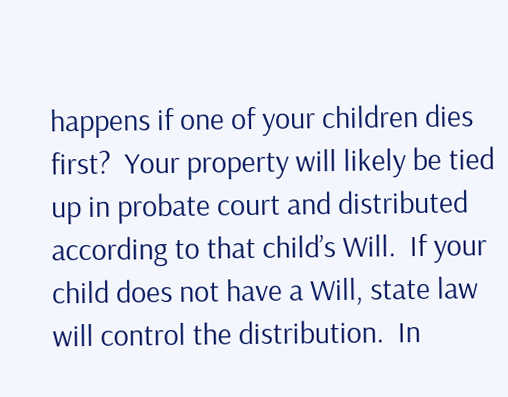happens if one of your children dies first?  Your property will likely be tied up in probate court and distributed according to that child’s Will.  If your child does not have a Will, state law will control the distribution.  In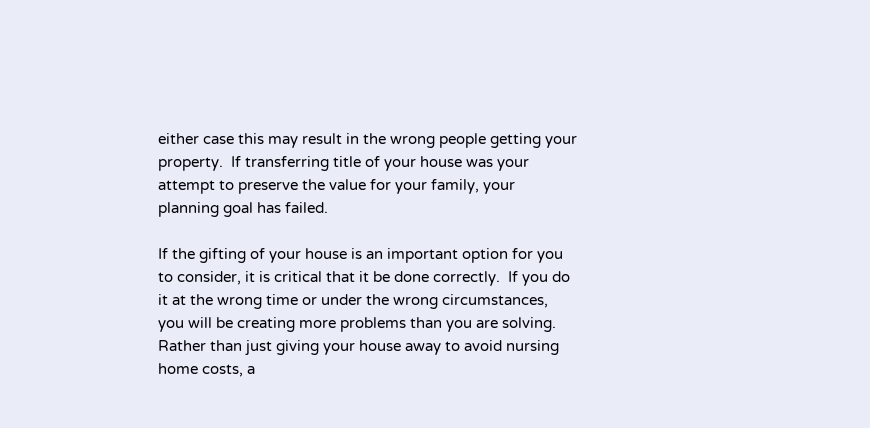either case this may result in the wrong people getting your property.  If transferring title of your house was your attempt to preserve the value for your family, your planning goal has failed.

If the gifting of your house is an important option for you to consider, it is critical that it be done correctly.  If you do it at the wrong time or under the wrong circumstances, you will be creating more problems than you are solving.  Rather than just giving your house away to avoid nursing home costs, a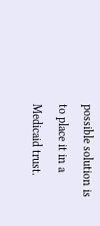possible solution is to place it in a Medicaid trust.